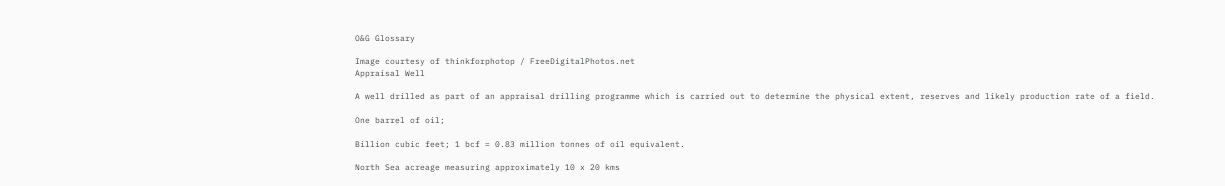O&G Glossary

Image courtesy of thinkforphotop / FreeDigitalPhotos.net
Appraisal Well

A well drilled as part of an appraisal drilling programme which is carried out to determine the physical extent, reserves and likely production rate of a field.

One barrel of oil;

Billion cubic feet; 1 bcf = 0.83 million tonnes of oil equivalent.

North Sea acreage measuring approximately 10 x 20 kms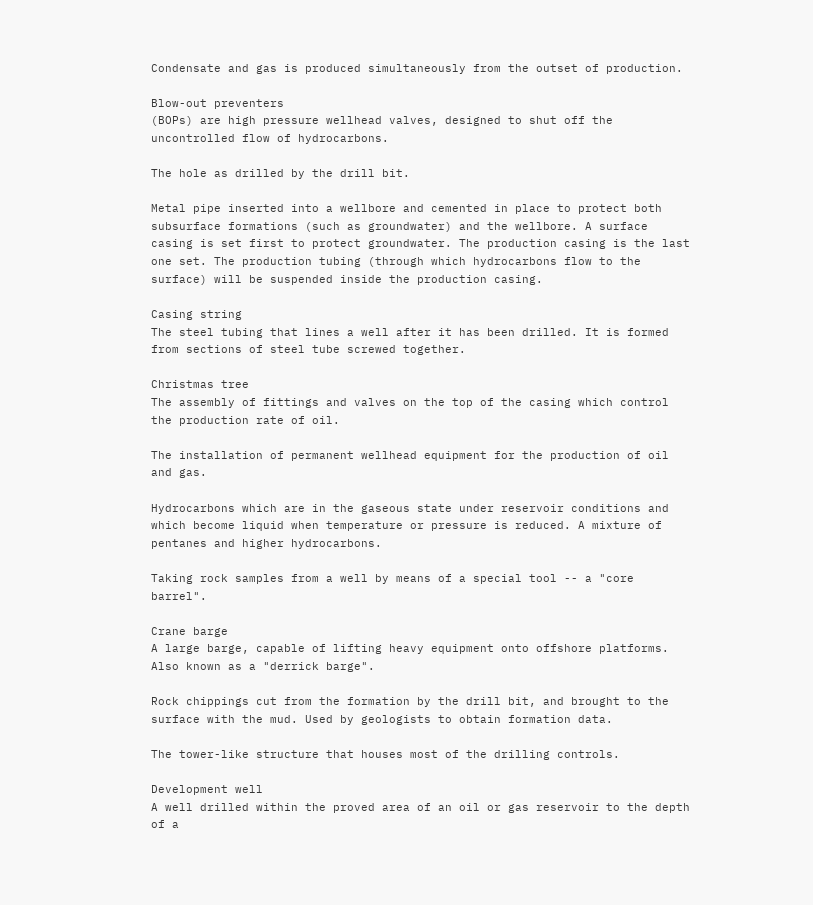Condensate and gas is produced simultaneously from the outset of production.

Blow-out preventers
(BOPs) are high pressure wellhead valves, designed to shut off the uncontrolled flow of hydrocarbons.

The hole as drilled by the drill bit.

Metal pipe inserted into a wellbore and cemented in place to protect both subsurface formations (such as groundwater) and the wellbore. A surface casing is set first to protect groundwater. The production casing is the last one set. The production tubing (through which hydrocarbons flow to the surface) will be suspended inside the production casing.

Casing string
The steel tubing that lines a well after it has been drilled. It is formed from sections of steel tube screwed together.

Christmas tree
The assembly of fittings and valves on the top of the casing which control the production rate of oil.

The installation of permanent wellhead equipment for the production of oil and gas.

Hydrocarbons which are in the gaseous state under reservoir conditions and which become liquid when temperature or pressure is reduced. A mixture of pentanes and higher hydrocarbons.

Taking rock samples from a well by means of a special tool -- a "core barrel".

Crane barge
A large barge, capable of lifting heavy equipment onto offshore platforms. Also known as a "derrick barge".

Rock chippings cut from the formation by the drill bit, and brought to the surface with the mud. Used by geologists to obtain formation data.

The tower-like structure that houses most of the drilling controls.

Development well
A well drilled within the proved area of an oil or gas reservoir to the depth of a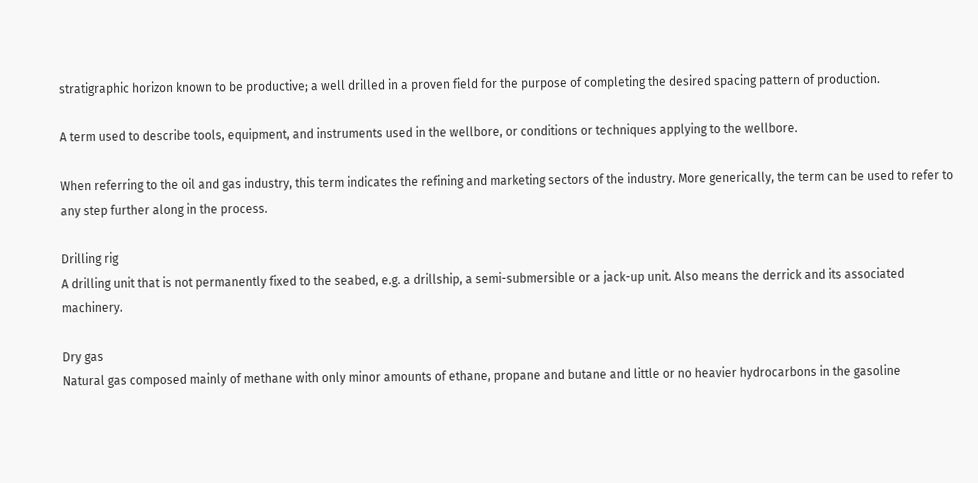stratigraphic horizon known to be productive; a well drilled in a proven field for the purpose of completing the desired spacing pattern of production.

A term used to describe tools, equipment, and instruments used in the wellbore, or conditions or techniques applying to the wellbore.

When referring to the oil and gas industry, this term indicates the refining and marketing sectors of the industry. More generically, the term can be used to refer to any step further along in the process.

Drilling rig
A drilling unit that is not permanently fixed to the seabed, e.g. a drillship, a semi-submersible or a jack-up unit. Also means the derrick and its associated machinery.

Dry gas
Natural gas composed mainly of methane with only minor amounts of ethane, propane and butane and little or no heavier hydrocarbons in the gasoline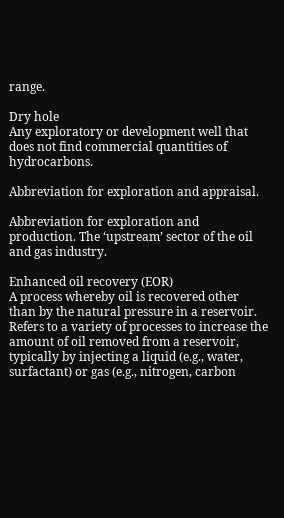range.

Dry hole
Any exploratory or development well that does not find commercial quantities of hydrocarbons.

Abbreviation for exploration and appraisal.

Abbreviation for exploration and production. The ‘upstream’ sector of the oil and gas industry.

Enhanced oil recovery (EOR)
A process whereby oil is recovered other than by the natural pressure in a reservoir. Refers to a variety of processes to increase the amount of oil removed from a reservoir, typically by injecting a liquid (e.g., water, surfactant) or gas (e.g., nitrogen, carbon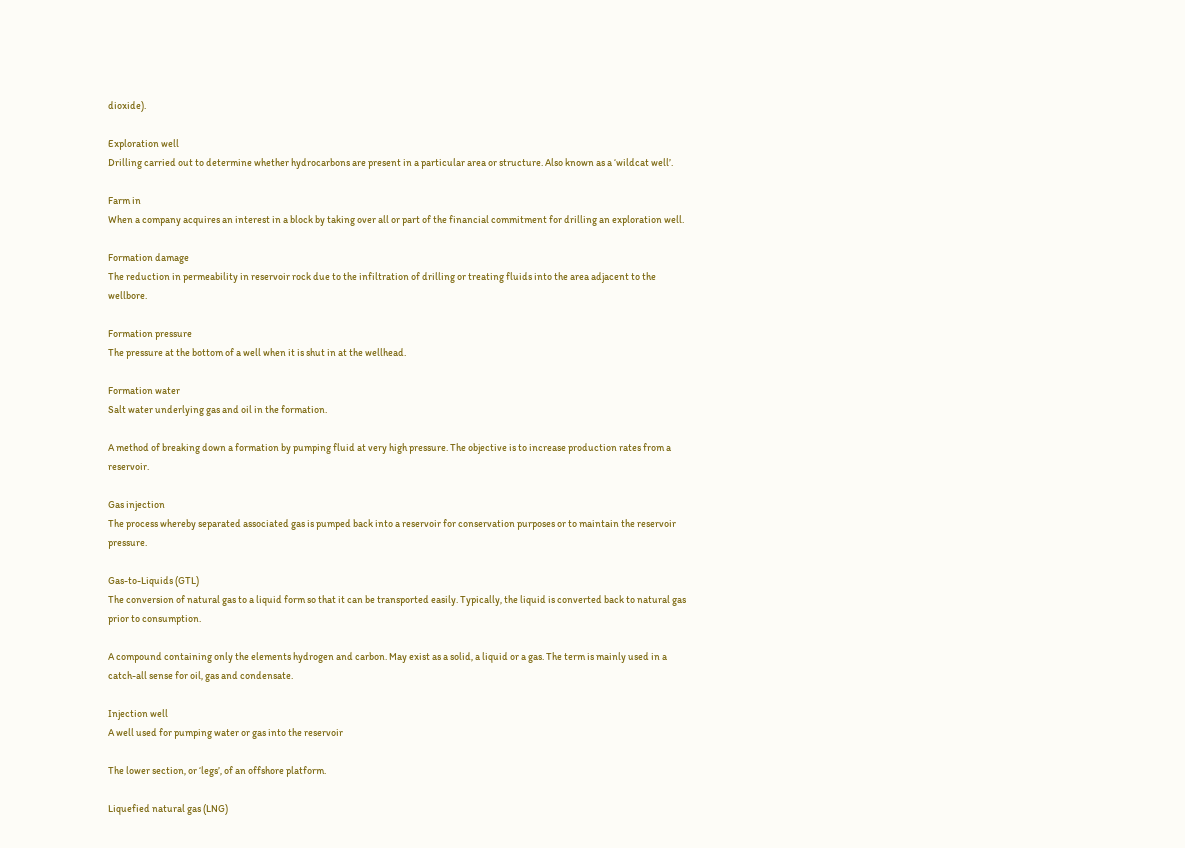dioxide).

Exploration well
Drilling carried out to determine whether hydrocarbons are present in a particular area or structure. Also known as a ‘wildcat well’.

Farm in
When a company acquires an interest in a block by taking over all or part of the financial commitment for drilling an exploration well.

Formation damage
The reduction in permeability in reservoir rock due to the infiltration of drilling or treating fluids into the area adjacent to the wellbore.

Formation pressure
The pressure at the bottom of a well when it is shut in at the wellhead.

Formation water
Salt water underlying gas and oil in the formation.

A method of breaking down a formation by pumping fluid at very high pressure. The objective is to increase production rates from a reservoir.

Gas injection
The process whereby separated associated gas is pumped back into a reservoir for conservation purposes or to maintain the reservoir pressure.

Gas-to-Liquids (GTL)
The conversion of natural gas to a liquid form so that it can be transported easily. Typically, the liquid is converted back to natural gas prior to consumption.

A compound containing only the elements hydrogen and carbon. May exist as a solid, a liquid or a gas. The term is mainly used in a catch-all sense for oil, gas and condensate.

Injection well
A well used for pumping water or gas into the reservoir

The lower section, or ‘legs’, of an offshore platform.

Liquefied natural gas (LNG)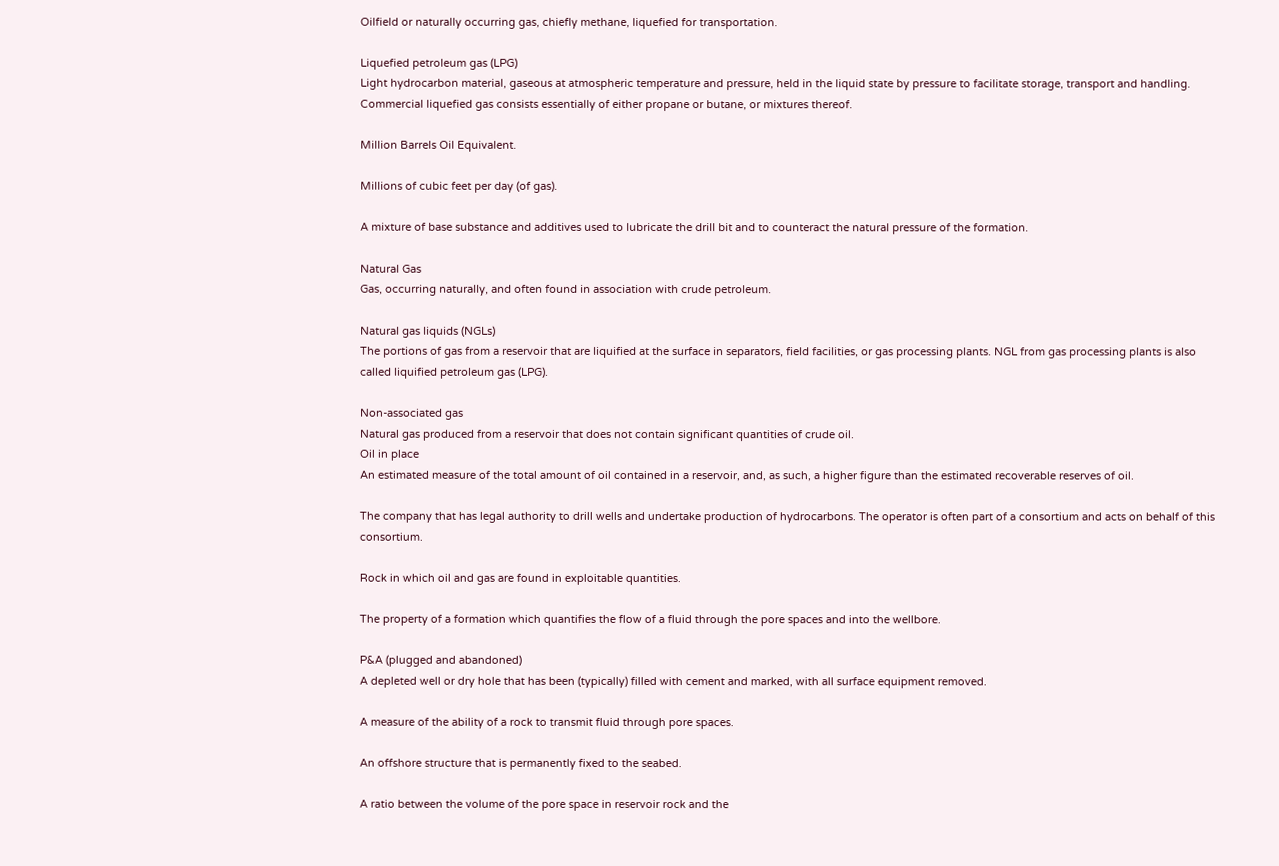Oilfield or naturally occurring gas, chiefly methane, liquefied for transportation.

Liquefied petroleum gas (LPG)
Light hydrocarbon material, gaseous at atmospheric temperature and pressure, held in the liquid state by pressure to facilitate storage, transport and handling. Commercial liquefied gas consists essentially of either propane or butane, or mixtures thereof.

Million Barrels Oil Equivalent.

Millions of cubic feet per day (of gas).

A mixture of base substance and additives used to lubricate the drill bit and to counteract the natural pressure of the formation.

Natural Gas
Gas, occurring naturally, and often found in association with crude petroleum.

Natural gas liquids (NGLs)
The portions of gas from a reservoir that are liquified at the surface in separators, field facilities, or gas processing plants. NGL from gas processing plants is also called liquified petroleum gas (LPG).

Non-associated gas
Natural gas produced from a reservoir that does not contain significant quantities of crude oil.
Oil in place
An estimated measure of the total amount of oil contained in a reservoir, and, as such, a higher figure than the estimated recoverable reserves of oil.

The company that has legal authority to drill wells and undertake production of hydrocarbons. The operator is often part of a consortium and acts on behalf of this consortium.

Rock in which oil and gas are found in exploitable quantities.

The property of a formation which quantifies the flow of a fluid through the pore spaces and into the wellbore.

P&A (plugged and abandoned)
A depleted well or dry hole that has been (typically) filled with cement and marked, with all surface equipment removed.

A measure of the ability of a rock to transmit fluid through pore spaces.

An offshore structure that is permanently fixed to the seabed.

A ratio between the volume of the pore space in reservoir rock and the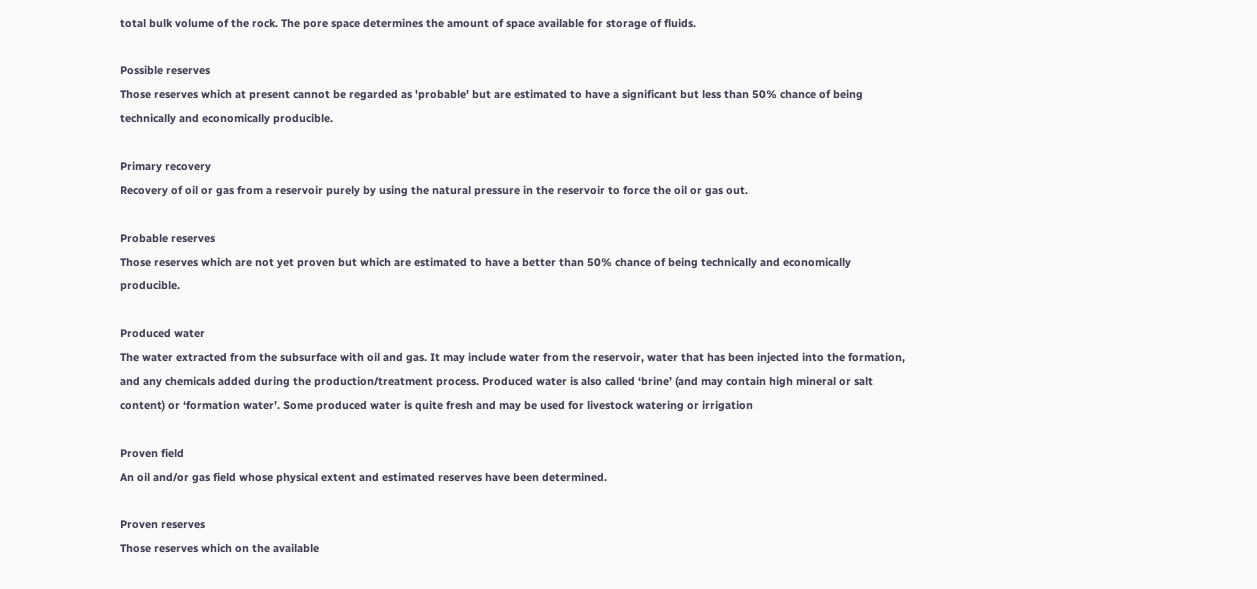total bulk volume of the rock. The pore space determines the amount of space available for storage of fluids.

Possible reserves
Those reserves which at present cannot be regarded as 'probable' but are estimated to have a significant but less than 50% chance of being technically and economically producible.

Primary recovery
Recovery of oil or gas from a reservoir purely by using the natural pressure in the reservoir to force the oil or gas out.

Probable reserves
Those reserves which are not yet proven but which are estimated to have a better than 50% chance of being technically and economically producible.

Produced water
The water extracted from the subsurface with oil and gas. It may include water from the reservoir, water that has been injected into the formation, and any chemicals added during the production/treatment process. Produced water is also called ‘brine’ (and may contain high mineral or salt content) or ‘formation water’. Some produced water is quite fresh and may be used for livestock watering or irrigation

Proven field
An oil and/or gas field whose physical extent and estimated reserves have been determined.

Proven reserves
Those reserves which on the available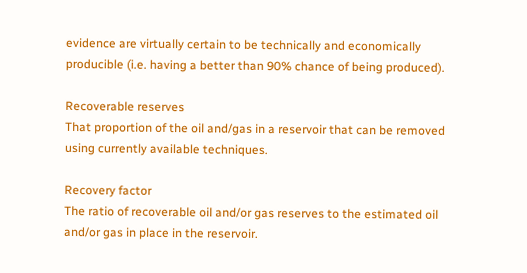evidence are virtually certain to be technically and economically producible (i.e. having a better than 90% chance of being produced).

Recoverable reserves
That proportion of the oil and/gas in a reservoir that can be removed using currently available techniques.

Recovery factor
The ratio of recoverable oil and/or gas reserves to the estimated oil and/or gas in place in the reservoir.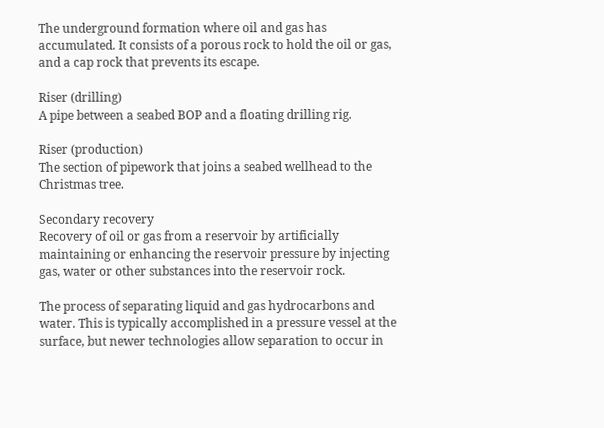The underground formation where oil and gas has accumulated. It consists of a porous rock to hold the oil or gas, and a cap rock that prevents its escape.

Riser (drilling)
A pipe between a seabed BOP and a floating drilling rig.

Riser (production)
The section of pipework that joins a seabed wellhead to the Christmas tree.

Secondary recovery
Recovery of oil or gas from a reservoir by artificially maintaining or enhancing the reservoir pressure by injecting gas, water or other substances into the reservoir rock.

The process of separating liquid and gas hydrocarbons and water. This is typically accomplished in a pressure vessel at the surface, but newer technologies allow separation to occur in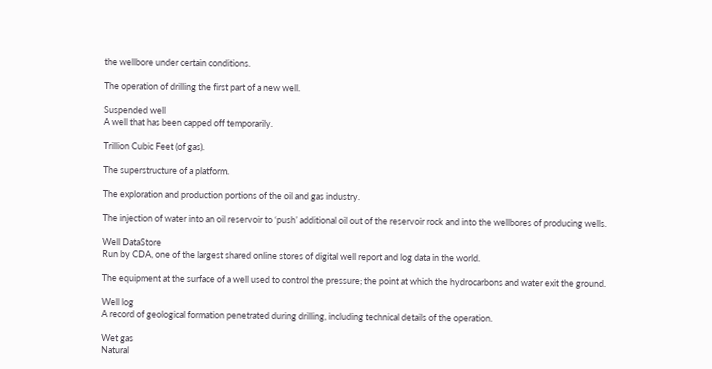the wellbore under certain conditions.

The operation of drilling the first part of a new well.

Suspended well
A well that has been capped off temporarily.

Trillion Cubic Feet (of gas).

The superstructure of a platform.

The exploration and production portions of the oil and gas industry.

The injection of water into an oil reservoir to ‘push’ additional oil out of the reservoir rock and into the wellbores of producing wells.

Well DataStore
Run by CDA, one of the largest shared online stores of digital well report and log data in the world.

The equipment at the surface of a well used to control the pressure; the point at which the hydrocarbons and water exit the ground.

Well log
A record of geological formation penetrated during drilling, including technical details of the operation.

Wet gas
Natural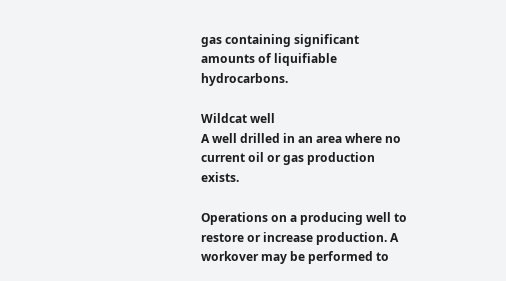gas containing significant amounts of liquifiable hydrocarbons.

Wildcat well
A well drilled in an area where no current oil or gas production exists.

Operations on a producing well to restore or increase production. A workover may be performed to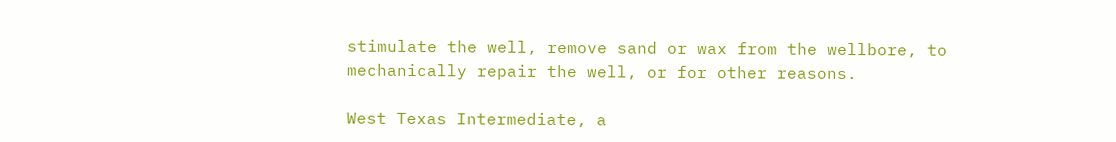stimulate the well, remove sand or wax from the wellbore, to mechanically repair the well, or for other reasons.

West Texas Intermediate, a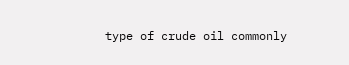type of crude oil commonly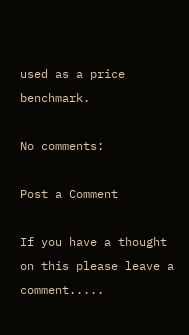used as a price benchmark.

No comments:

Post a Comment

If you have a thought on this please leave a comment.....